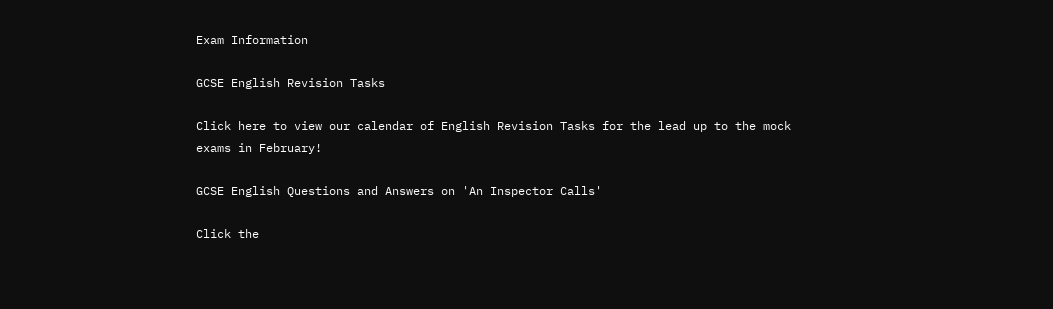Exam Information

GCSE English Revision Tasks

Click here to view our calendar of English Revision Tasks for the lead up to the mock exams in February!

GCSE English Questions and Answers on 'An Inspector Calls'

Click the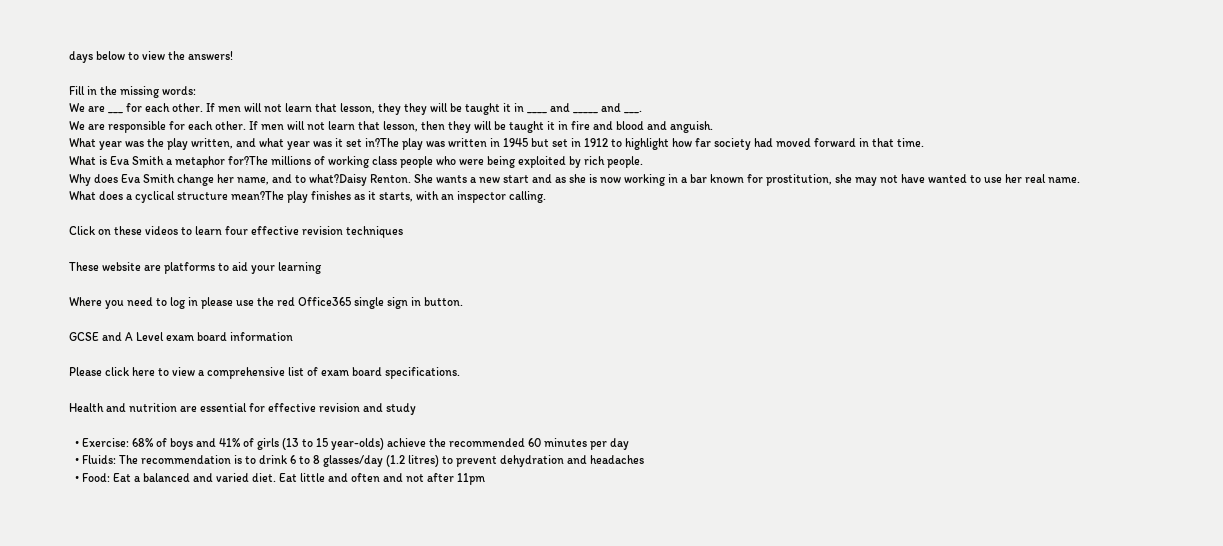days below to view the answers!

Fill in the missing words:
We are ___ for each other. If men will not learn that lesson, they they will be taught it in ____ and _____ and ___.
We are responsible for each other. If men will not learn that lesson, then they will be taught it in fire and blood and anguish.
What year was the play written, and what year was it set in?The play was written in 1945 but set in 1912 to highlight how far society had moved forward in that time.
What is Eva Smith a metaphor for?The millions of working class people who were being exploited by rich people.
Why does Eva Smith change her name, and to what?Daisy Renton. She wants a new start and as she is now working in a bar known for prostitution, she may not have wanted to use her real name.
What does a cyclical structure mean?The play finishes as it starts, with an inspector calling.

Click on these videos to learn four effective revision techniques

These website are platforms to aid your learning

Where you need to log in please use the red Office365 single sign in button.

GCSE and A Level exam board information

Please click here to view a comprehensive list of exam board specifications.

Health and nutrition are essential for effective revision and study

  • Exercise: 68% of boys and 41% of girls (13 to 15 year-olds) achieve the recommended 60 minutes per day
  • Fluids: The recommendation is to drink 6 to 8 glasses/day (1.2 litres) to prevent dehydration and headaches
  • Food: Eat a balanced and varied diet. Eat little and often and not after 11pm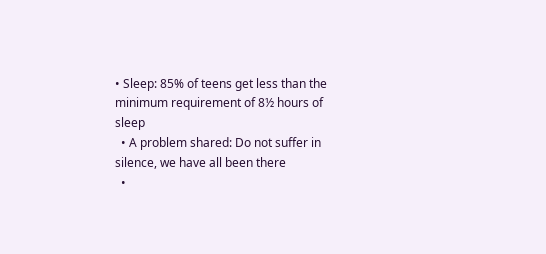• Sleep: 85% of teens get less than the minimum requirement of 8½ hours of sleep
  • A problem shared: Do not suffer in silence, we have all been there
  •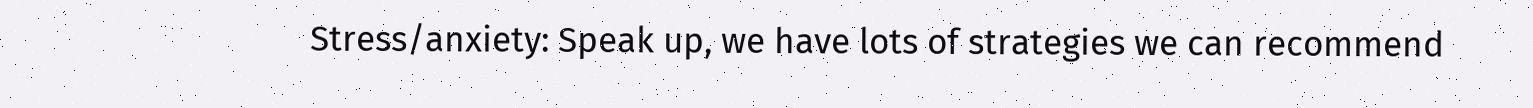Stress/anxiety: Speak up, we have lots of strategies we can recommend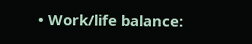• Work/life balance: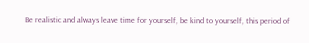Be realistic and always leave time for yourself, be kind to yourself, this period of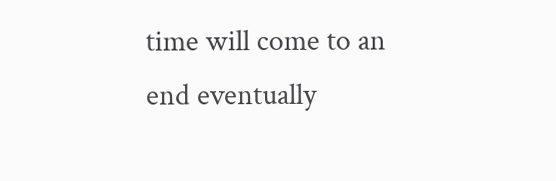time will come to an end eventually